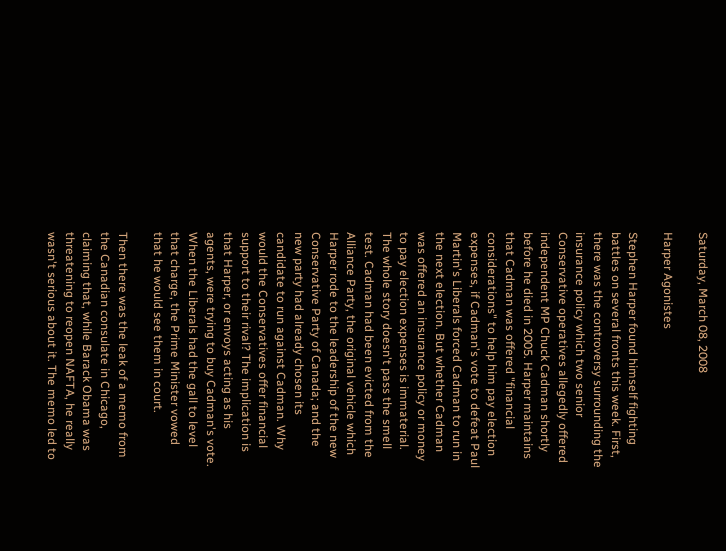Saturday, March 08, 2008

Harper Agonistes

Stephen Harper found himself fighting battles on several fronts this week. First, there was the controversy surrounding the insurance policy which two senior Conservative operatives allegedly offered independent MP Chuck Cadman shortly before he died in 2005. Harper maintains that Cadman was offered "financial considerations" to help him pay election expenses, if Cadman's vote to defeat Paul Martin's Liberals forced Cadman to run in the next election. But whether Cadman was offered an insurance policy or money to pay election expenses is immaterial. The whole story doesn't pass the smell test. Cadman had been evicted from the Alliance Party, the original vehicle which Harper rode to the leadership of the new Conservative Party of Canada; and the new party had already chosen its candidate to run against Cadman. Why would the Conservatives offer financial support to their rival? The implication is that Harper, or envoys acting as his agents, were trying to buy Cadman's vote. When the Liberals had the gall to level that charge, the Prime Minister vowed that he would see them in court.

Then there was the leak of a memo from the Canadian consulate in Chicago, claiming that, while Barack Obama was threatening to reopen NAFTA, he really wasn't serious about it. The memo led to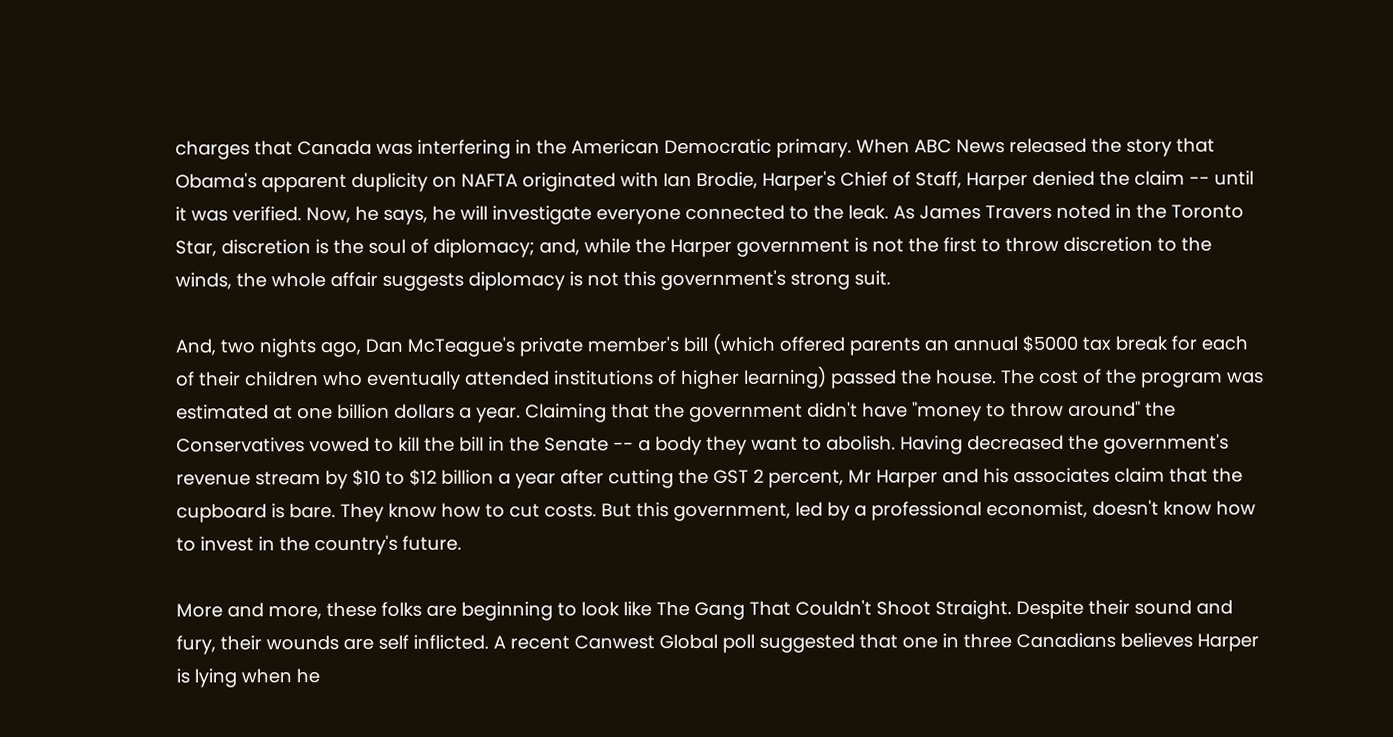charges that Canada was interfering in the American Democratic primary. When ABC News released the story that Obama's apparent duplicity on NAFTA originated with Ian Brodie, Harper's Chief of Staff, Harper denied the claim -- until it was verified. Now, he says, he will investigate everyone connected to the leak. As James Travers noted in the Toronto Star, discretion is the soul of diplomacy; and, while the Harper government is not the first to throw discretion to the winds, the whole affair suggests diplomacy is not this government's strong suit.

And, two nights ago, Dan McTeague's private member's bill (which offered parents an annual $5000 tax break for each of their children who eventually attended institutions of higher learning) passed the house. The cost of the program was estimated at one billion dollars a year. Claiming that the government didn't have "money to throw around" the Conservatives vowed to kill the bill in the Senate -- a body they want to abolish. Having decreased the government's revenue stream by $10 to $12 billion a year after cutting the GST 2 percent, Mr Harper and his associates claim that the cupboard is bare. They know how to cut costs. But this government, led by a professional economist, doesn't know how to invest in the country's future.

More and more, these folks are beginning to look like The Gang That Couldn't Shoot Straight. Despite their sound and fury, their wounds are self inflicted. A recent Canwest Global poll suggested that one in three Canadians believes Harper is lying when he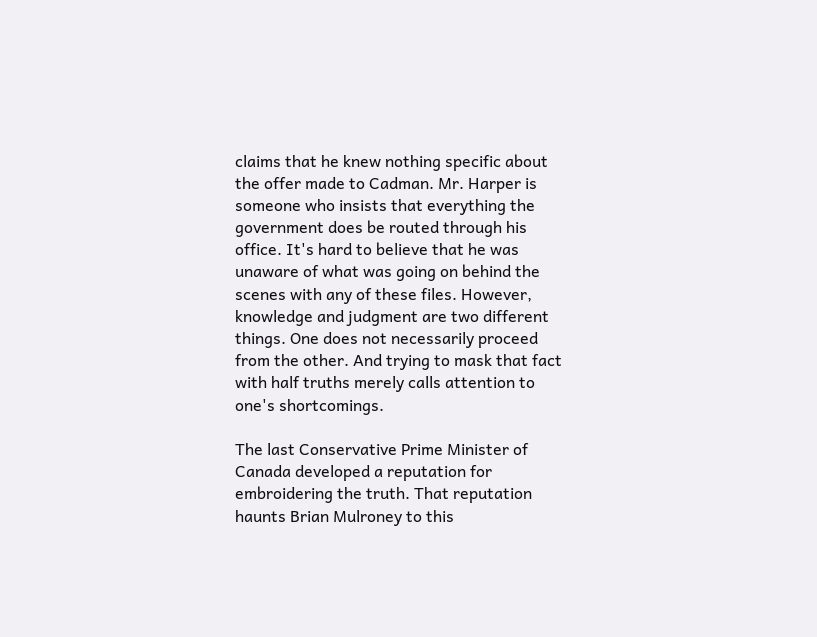claims that he knew nothing specific about the offer made to Cadman. Mr. Harper is someone who insists that everything the government does be routed through his office. It's hard to believe that he was unaware of what was going on behind the scenes with any of these files. However, knowledge and judgment are two different things. One does not necessarily proceed from the other. And trying to mask that fact with half truths merely calls attention to one's shortcomings.

The last Conservative Prime Minister of Canada developed a reputation for embroidering the truth. That reputation haunts Brian Mulroney to this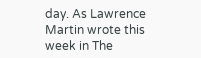day. As Lawrence Martin wrote this week in The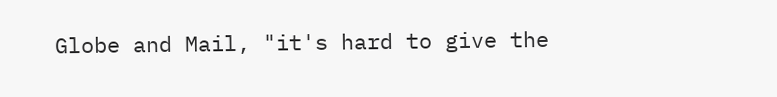Globe and Mail, "it's hard to give the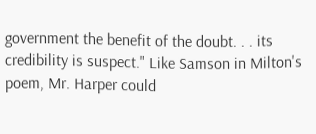government the benefit of the doubt. . . its credibility is suspect." Like Samson in Milton's poem, Mr. Harper could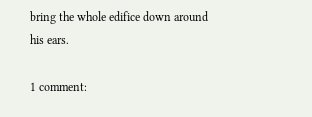bring the whole edifice down around his ears.

1 comment: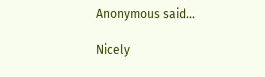Anonymous said...

Nicely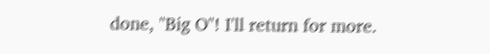done, "Big O"! I'll return for more.